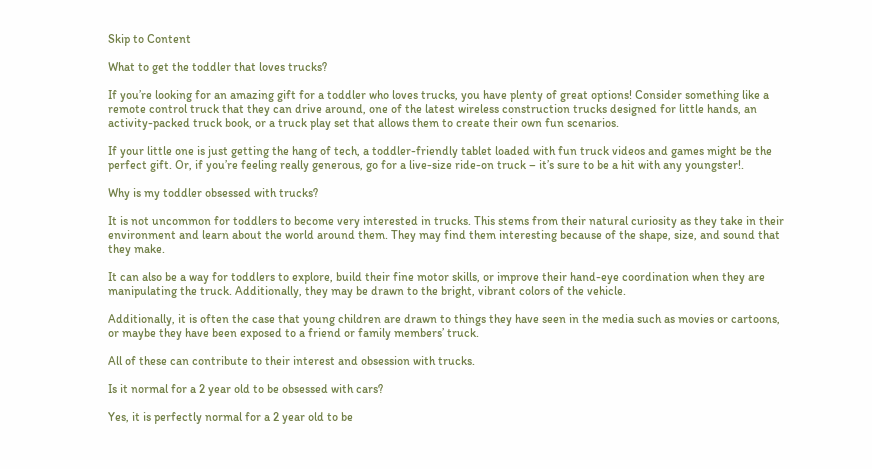Skip to Content

What to get the toddler that loves trucks?

If you’re looking for an amazing gift for a toddler who loves trucks, you have plenty of great options! Consider something like a remote control truck that they can drive around, one of the latest wireless construction trucks designed for little hands, an activity-packed truck book, or a truck play set that allows them to create their own fun scenarios.

If your little one is just getting the hang of tech, a toddler-friendly tablet loaded with fun truck videos and games might be the perfect gift. Or, if you’re feeling really generous, go for a live-size ride-on truck – it’s sure to be a hit with any youngster!.

Why is my toddler obsessed with trucks?

It is not uncommon for toddlers to become very interested in trucks. This stems from their natural curiosity as they take in their environment and learn about the world around them. They may find them interesting because of the shape, size, and sound that they make.

It can also be a way for toddlers to explore, build their fine motor skills, or improve their hand-eye coordination when they are manipulating the truck. Additionally, they may be drawn to the bright, vibrant colors of the vehicle.

Additionally, it is often the case that young children are drawn to things they have seen in the media such as movies or cartoons, or maybe they have been exposed to a friend or family members’ truck.

All of these can contribute to their interest and obsession with trucks.

Is it normal for a 2 year old to be obsessed with cars?

Yes, it is perfectly normal for a 2 year old to be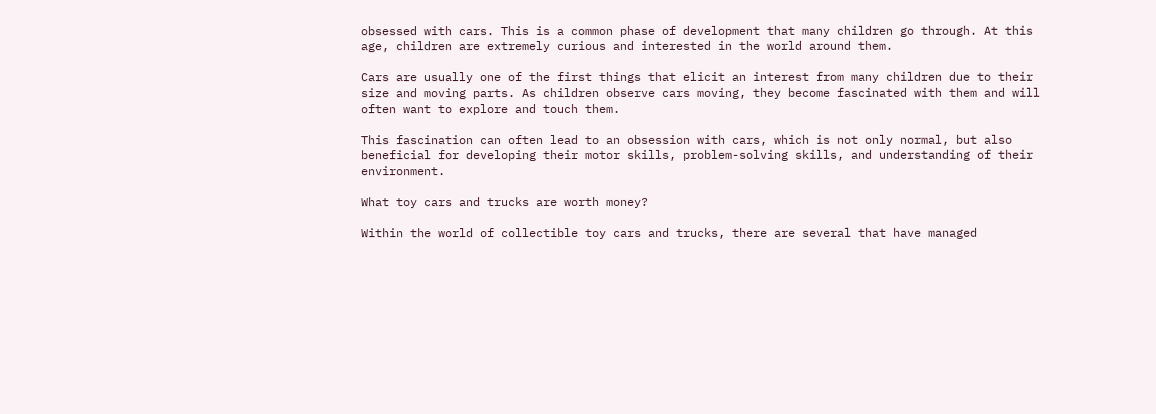obsessed with cars. This is a common phase of development that many children go through. At this age, children are extremely curious and interested in the world around them.

Cars are usually one of the first things that elicit an interest from many children due to their size and moving parts. As children observe cars moving, they become fascinated with them and will often want to explore and touch them.

This fascination can often lead to an obsession with cars, which is not only normal, but also beneficial for developing their motor skills, problem-solving skills, and understanding of their environment.

What toy cars and trucks are worth money?

Within the world of collectible toy cars and trucks, there are several that have managed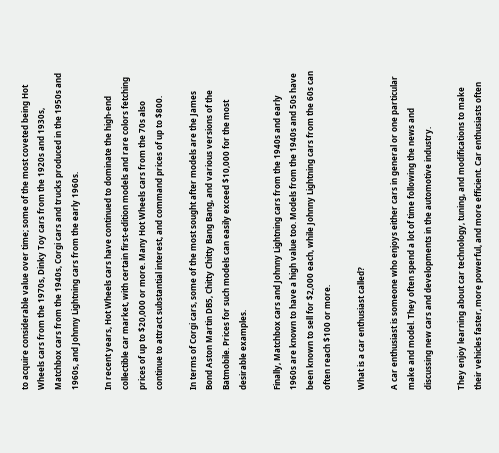to acquire considerable value over time; some of the most coveted being Hot Wheels cars from the 1970s, Dinky Toy cars from the 1920s and 1930s, Matchbox cars from the 1940s, Corgi cars and trucks produced in the 1950s and 1960s, and Johnny Lightning cars from the early 1960s.

In recent years, Hot Wheels cars have continued to dominate the high-end collectible car market, with certain first-edition models and rare colors fetching prices of up to $20,000 or more. Many Hot Wheels cars from the 70s also continue to attract substantial interest, and command prices of up to $800.

In terms of Corgi cars, some of the most sought after models are the James Bond Aston Martin DB5, Chitty Chitty Bang Bang, and various versions of the Batmobile. Prices for such models can easily exceed $10,000 for the most desirable examples.

Finally, Matchbox cars and Johnny Lightning cars from the 1940s and early 1960s are known to have a high value too. Models from the 1940s and 50s have been known to sell for $2,000 each, while Johnny Lightning cars from the 60s can often reach $100 or more.

What is a car enthusiast called?

A car enthusiast is someone who enjoys either cars in general or one particular make and model. They often spend a lot of time following the news and discussing new cars and developments in the automotive industry.

They enjoy learning about car technology, tuning, and modifications to make their vehicles faster, more powerful, and more efficient. Car enthusiasts often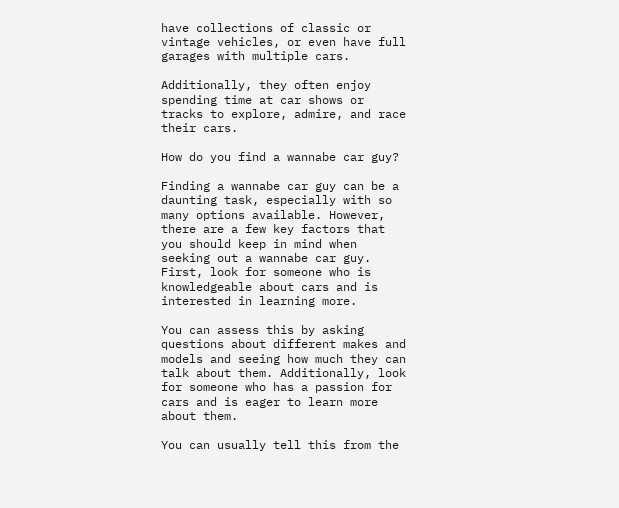have collections of classic or vintage vehicles, or even have full garages with multiple cars.

Additionally, they often enjoy spending time at car shows or tracks to explore, admire, and race their cars.

How do you find a wannabe car guy?

Finding a wannabe car guy can be a daunting task, especially with so many options available. However, there are a few key factors that you should keep in mind when seeking out a wannabe car guy. First, look for someone who is knowledgeable about cars and is interested in learning more.

You can assess this by asking questions about different makes and models and seeing how much they can talk about them. Additionally, look for someone who has a passion for cars and is eager to learn more about them.

You can usually tell this from the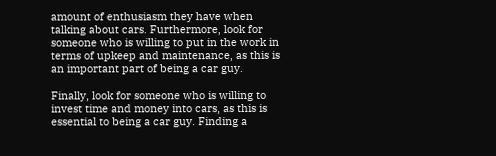amount of enthusiasm they have when talking about cars. Furthermore, look for someone who is willing to put in the work in terms of upkeep and maintenance, as this is an important part of being a car guy.

Finally, look for someone who is willing to invest time and money into cars, as this is essential to being a car guy. Finding a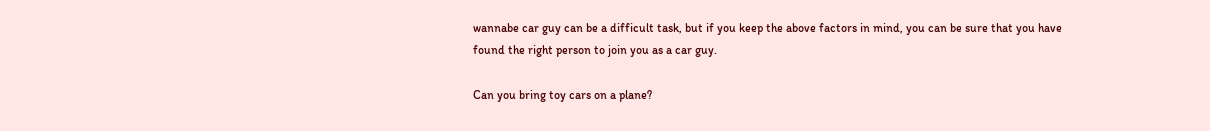wannabe car guy can be a difficult task, but if you keep the above factors in mind, you can be sure that you have found the right person to join you as a car guy.

Can you bring toy cars on a plane?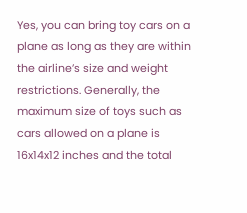Yes, you can bring toy cars on a plane as long as they are within the airline’s size and weight restrictions. Generally, the maximum size of toys such as cars allowed on a plane is 16x14x12 inches and the total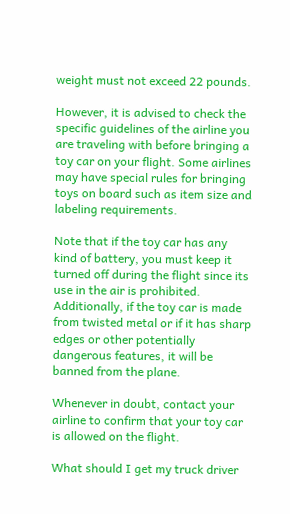weight must not exceed 22 pounds.

However, it is advised to check the specific guidelines of the airline you are traveling with before bringing a toy car on your flight. Some airlines may have special rules for bringing toys on board such as item size and labeling requirements.

Note that if the toy car has any kind of battery, you must keep it turned off during the flight since its use in the air is prohibited. Additionally, if the toy car is made from twisted metal or if it has sharp edges or other potentially dangerous features, it will be banned from the plane.

Whenever in doubt, contact your airline to confirm that your toy car is allowed on the flight.

What should I get my truck driver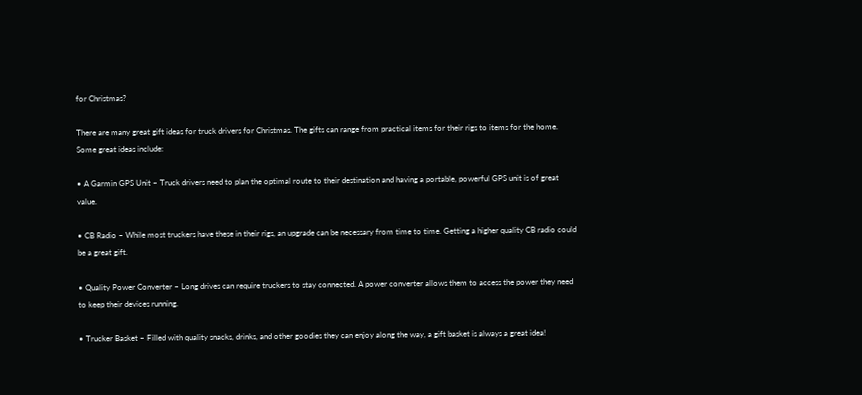for Christmas?

There are many great gift ideas for truck drivers for Christmas. The gifts can range from practical items for their rigs to items for the home. Some great ideas include:

• A Garmin GPS Unit – Truck drivers need to plan the optimal route to their destination and having a portable, powerful GPS unit is of great value.

• CB Radio – While most truckers have these in their rigs, an upgrade can be necessary from time to time. Getting a higher quality CB radio could be a great gift.

• Quality Power Converter – Long drives can require truckers to stay connected. A power converter allows them to access the power they need to keep their devices running.

• Trucker Basket – Filled with quality snacks, drinks, and other goodies they can enjoy along the way, a gift basket is always a great idea!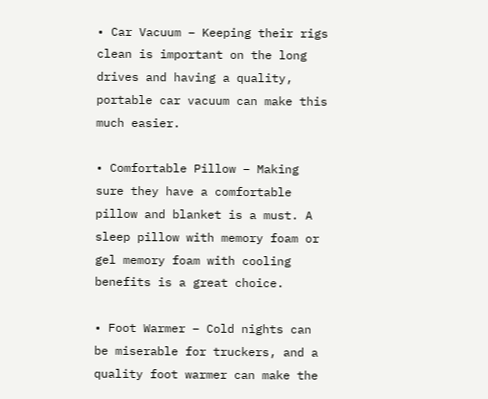• Car Vacuum – Keeping their rigs clean is important on the long drives and having a quality, portable car vacuum can make this much easier.

• Comfortable Pillow – Making sure they have a comfortable pillow and blanket is a must. A sleep pillow with memory foam or gel memory foam with cooling benefits is a great choice.

• Foot Warmer – Cold nights can be miserable for truckers, and a quality foot warmer can make the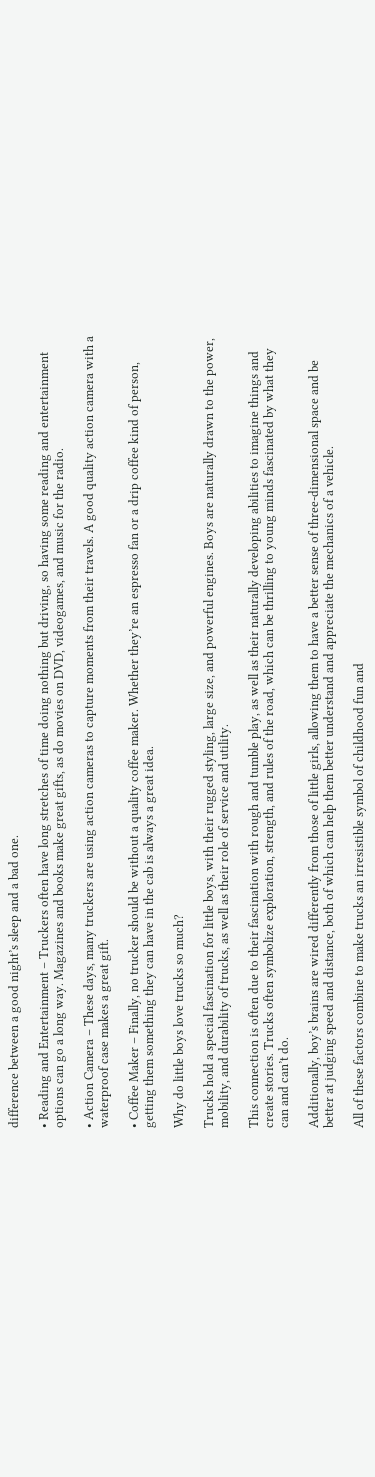difference between a good night’s sleep and a bad one.

• Reading and Entertainment – Truckers often have long stretches of time doing nothing but driving, so having some reading and entertainment options can go a long way. Magazines and books make great gifts, as do movies on DVD, videogames, and music for the radio.

• Action Camera – These days, many truckers are using action cameras to capture moments from their travels. A good quality action camera with a waterproof case makes a great gift.

• Coffee Maker – Finally, no trucker should be without a quality coffee maker. Whether they’re an espresso fan or a drip coffee kind of person, getting them something they can have in the cab is always a great idea.

Why do little boys love trucks so much?

Trucks hold a special fascination for little boys, with their rugged styling, large size, and powerful engines. Boys are naturally drawn to the power, mobility, and durability of trucks, as well as their role of service and utility.

This connection is often due to their fascination with rough and tumble play, as well as their naturally developing abilities to imagine things and create stories. Trucks often symbolize exploration, strength, and rules of the road, which can be thrilling to young minds fascinated by what they can and can’t do.

Additionally, boy’s brains are wired differently from those of little girls, allowing them to have a better sense of three-dimensional space and be better at judging speed and distance, both of which can help them better understand and appreciate the mechanics of a vehicle.

All of these factors combine to make trucks an irresistible symbol of childhood fun and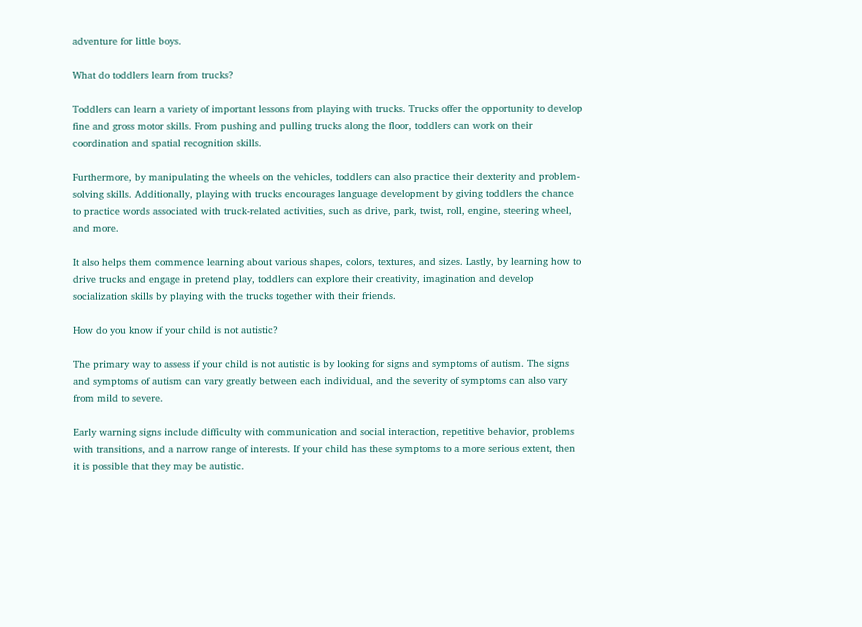adventure for little boys.

What do toddlers learn from trucks?

Toddlers can learn a variety of important lessons from playing with trucks. Trucks offer the opportunity to develop fine and gross motor skills. From pushing and pulling trucks along the floor, toddlers can work on their coordination and spatial recognition skills.

Furthermore, by manipulating the wheels on the vehicles, toddlers can also practice their dexterity and problem-solving skills. Additionally, playing with trucks encourages language development by giving toddlers the chance to practice words associated with truck-related activities, such as drive, park, twist, roll, engine, steering wheel, and more.

It also helps them commence learning about various shapes, colors, textures, and sizes. Lastly, by learning how to drive trucks and engage in pretend play, toddlers can explore their creativity, imagination and develop socialization skills by playing with the trucks together with their friends.

How do you know if your child is not autistic?

The primary way to assess if your child is not autistic is by looking for signs and symptoms of autism. The signs and symptoms of autism can vary greatly between each individual, and the severity of symptoms can also vary from mild to severe.

Early warning signs include difficulty with communication and social interaction, repetitive behavior, problems with transitions, and a narrow range of interests. If your child has these symptoms to a more serious extent, then it is possible that they may be autistic.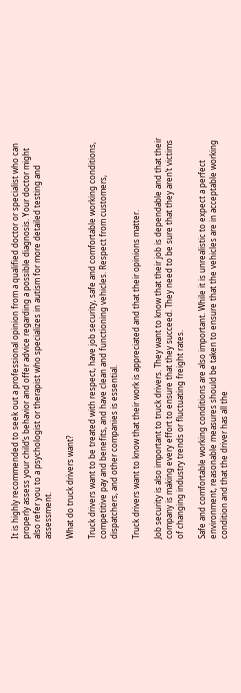It is highly recommended to seek out a professional opinion from a qualified doctor or specialist who can properly assess your child’s behavior and offer advice regarding a possible diagnosis. Your doctor might also refer you to a psychologist or therapist who specializes in autism for more detailed testing and assessment.

What do truck drivers want?

Truck drivers want to be treated with respect, have job security, safe and comfortable working conditions, competitive pay and benefits, and have clean and functioning vehicles. Respect from customers, dispatchers, and other companies is essential.

Truck drivers want to know that their work is appreciated and that their opinions matter.

Job security is also important to truck drivers. They want to know that their job is dependable and that their company is making every effort to ensure that they succeed. They need to be sure that they aren’t victims of changing industry trends or fluctuating freight rates.

Safe and comfortable working conditions are also important. While it is unrealistic to expect a perfect environment, reasonable measures should be taken to ensure that the vehicles are in acceptable working condition and that the driver has all the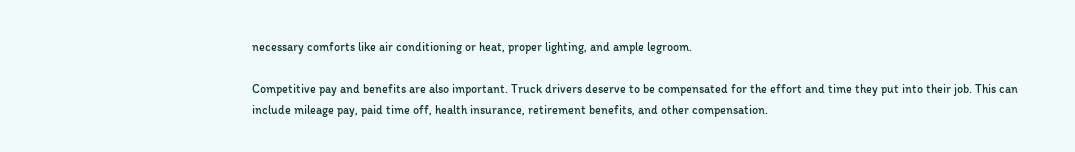necessary comforts like air conditioning or heat, proper lighting, and ample legroom.

Competitive pay and benefits are also important. Truck drivers deserve to be compensated for the effort and time they put into their job. This can include mileage pay, paid time off, health insurance, retirement benefits, and other compensation.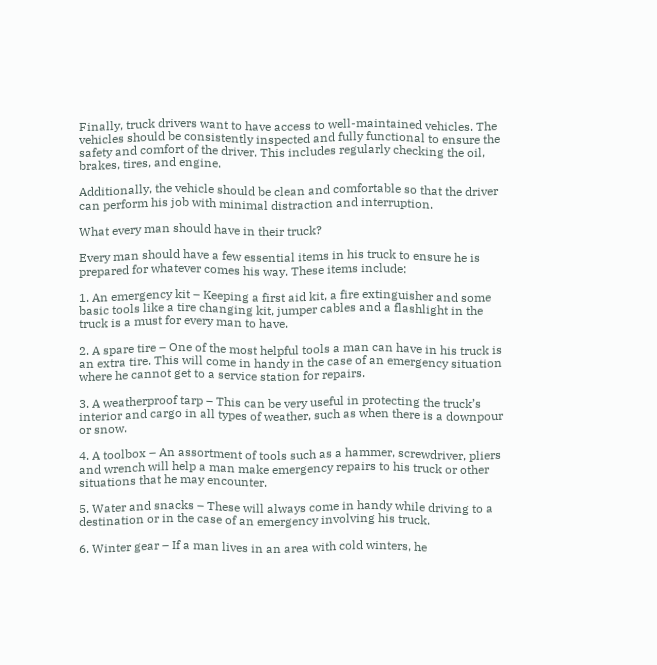Finally, truck drivers want to have access to well-maintained vehicles. The vehicles should be consistently inspected and fully functional to ensure the safety and comfort of the driver. This includes regularly checking the oil, brakes, tires, and engine.

Additionally, the vehicle should be clean and comfortable so that the driver can perform his job with minimal distraction and interruption.

What every man should have in their truck?

Every man should have a few essential items in his truck to ensure he is prepared for whatever comes his way. These items include:

1. An emergency kit – Keeping a first aid kit, a fire extinguisher and some basic tools like a tire changing kit, jumper cables and a flashlight in the truck is a must for every man to have.

2. A spare tire – One of the most helpful tools a man can have in his truck is an extra tire. This will come in handy in the case of an emergency situation where he cannot get to a service station for repairs.

3. A weatherproof tarp – This can be very useful in protecting the truck’s interior and cargo in all types of weather, such as when there is a downpour or snow.

4. A toolbox – An assortment of tools such as a hammer, screwdriver, pliers and wrench will help a man make emergency repairs to his truck or other situations that he may encounter.

5. Water and snacks – These will always come in handy while driving to a destination or in the case of an emergency involving his truck.

6. Winter gear – If a man lives in an area with cold winters, he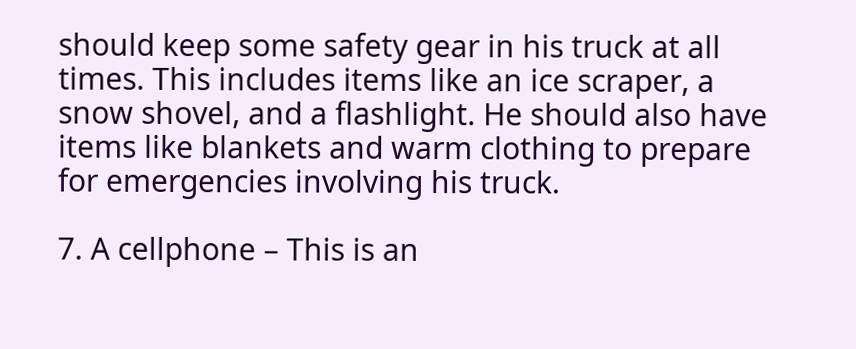should keep some safety gear in his truck at all times. This includes items like an ice scraper, a snow shovel, and a flashlight. He should also have items like blankets and warm clothing to prepare for emergencies involving his truck.

7. A cellphone – This is an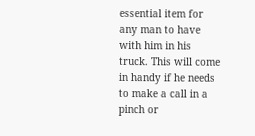essential item for any man to have with him in his truck. This will come in handy if he needs to make a call in a pinch or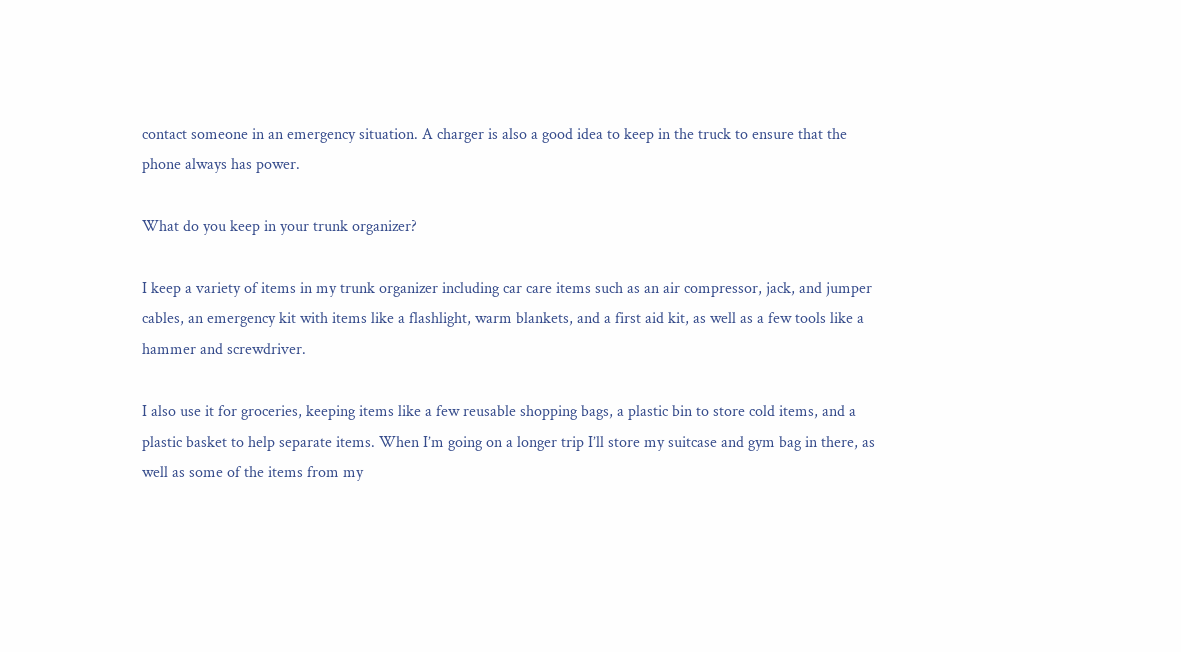contact someone in an emergency situation. A charger is also a good idea to keep in the truck to ensure that the phone always has power.

What do you keep in your trunk organizer?

I keep a variety of items in my trunk organizer including car care items such as an air compressor, jack, and jumper cables, an emergency kit with items like a flashlight, warm blankets, and a first aid kit, as well as a few tools like a hammer and screwdriver.

I also use it for groceries, keeping items like a few reusable shopping bags, a plastic bin to store cold items, and a plastic basket to help separate items. When I’m going on a longer trip I’ll store my suitcase and gym bag in there, as well as some of the items from my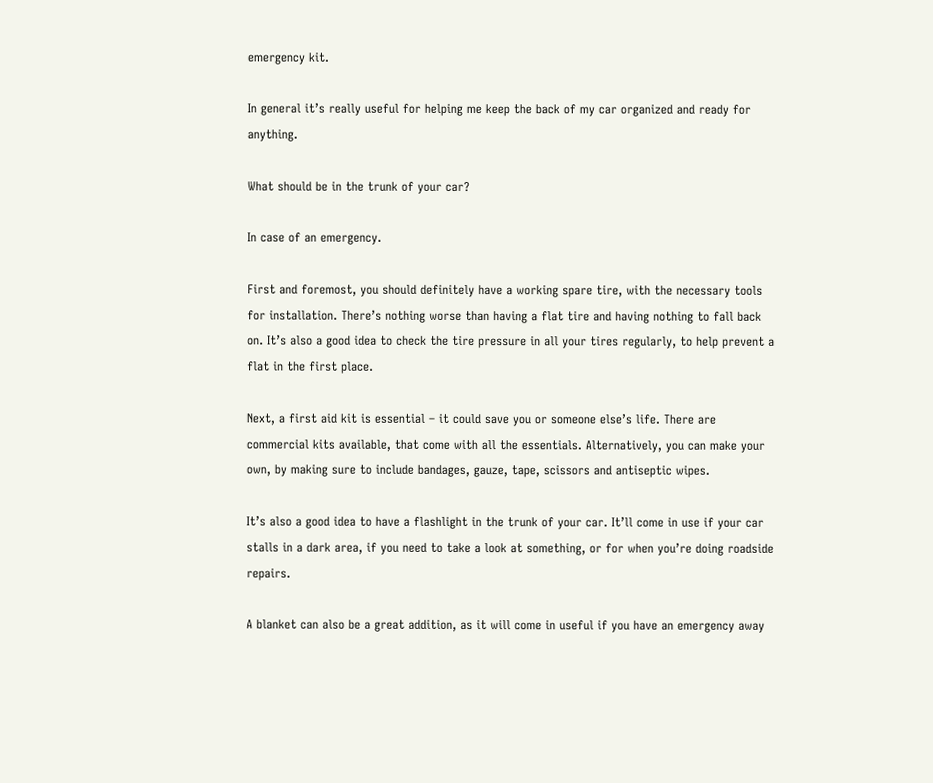emergency kit.

In general it’s really useful for helping me keep the back of my car organized and ready for anything.

What should be in the trunk of your car?

In case of an emergency.

First and foremost, you should definitely have a working spare tire, with the necessary tools for installation. There’s nothing worse than having a flat tire and having nothing to fall back on. It’s also a good idea to check the tire pressure in all your tires regularly, to help prevent a flat in the first place.

Next, a first aid kit is essential – it could save you or someone else’s life. There are commercial kits available, that come with all the essentials. Alternatively, you can make your own, by making sure to include bandages, gauze, tape, scissors and antiseptic wipes.

It’s also a good idea to have a flashlight in the trunk of your car. It’ll come in use if your car stalls in a dark area, if you need to take a look at something, or for when you’re doing roadside repairs.

A blanket can also be a great addition, as it will come in useful if you have an emergency away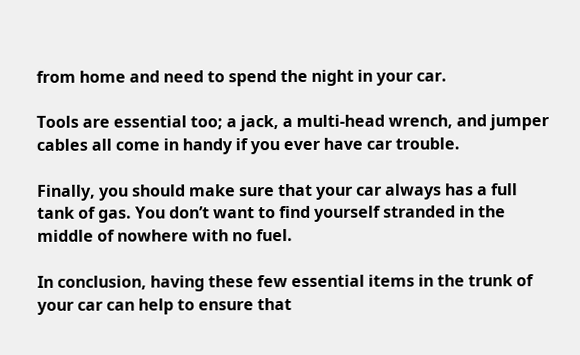from home and need to spend the night in your car.

Tools are essential too; a jack, a multi-head wrench, and jumper cables all come in handy if you ever have car trouble.

Finally, you should make sure that your car always has a full tank of gas. You don’t want to find yourself stranded in the middle of nowhere with no fuel.

In conclusion, having these few essential items in the trunk of your car can help to ensure that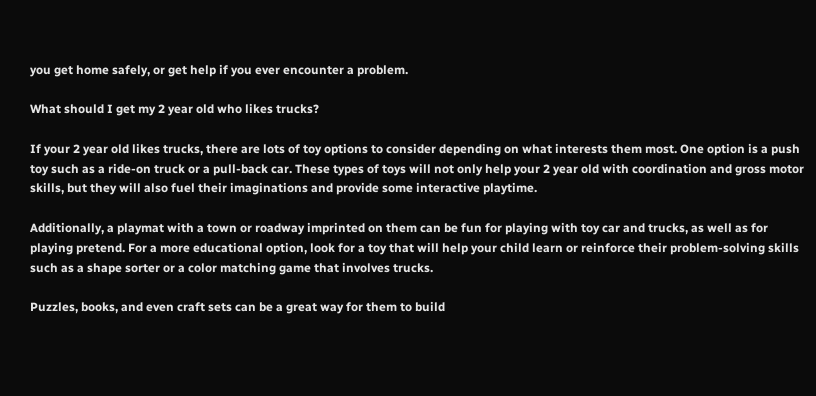you get home safely, or get help if you ever encounter a problem.

What should I get my 2 year old who likes trucks?

If your 2 year old likes trucks, there are lots of toy options to consider depending on what interests them most. One option is a push toy such as a ride-on truck or a pull-back car. These types of toys will not only help your 2 year old with coordination and gross motor skills, but they will also fuel their imaginations and provide some interactive playtime.

Additionally, a playmat with a town or roadway imprinted on them can be fun for playing with toy car and trucks, as well as for playing pretend. For a more educational option, look for a toy that will help your child learn or reinforce their problem-solving skills such as a shape sorter or a color matching game that involves trucks.

Puzzles, books, and even craft sets can be a great way for them to build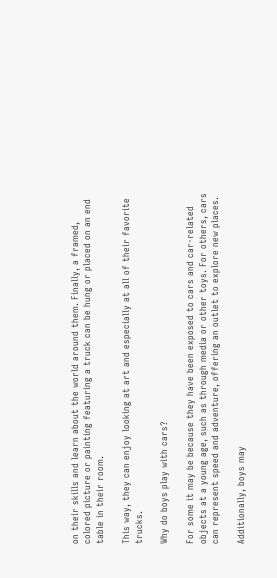on their skills and learn about the world around them. Finally, a framed, colored picture or painting featuring a truck can be hung or placed on an end table in their room.

This way, they can enjoy looking at art and especially at all of their favorite trucks.

Why do boys play with cars?

For some it may be because they have been exposed to cars and car-related objects at a young age, such as through media or other toys. For others, cars can represent speed and adventure, offering an outlet to explore new places.

Additionally, boys may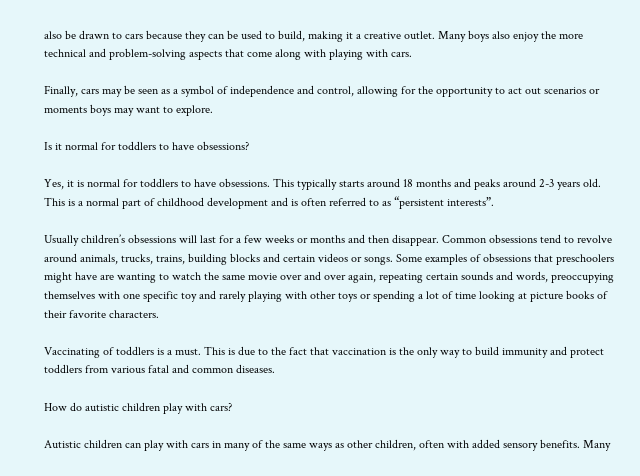also be drawn to cars because they can be used to build, making it a creative outlet. Many boys also enjoy the more technical and problem-solving aspects that come along with playing with cars.

Finally, cars may be seen as a symbol of independence and control, allowing for the opportunity to act out scenarios or moments boys may want to explore.

Is it normal for toddlers to have obsessions?

Yes, it is normal for toddlers to have obsessions. This typically starts around 18 months and peaks around 2-3 years old. This is a normal part of childhood development and is often referred to as “persistent interests”.

Usually children’s obsessions will last for a few weeks or months and then disappear. Common obsessions tend to revolve around animals, trucks, trains, building blocks and certain videos or songs. Some examples of obsessions that preschoolers might have are wanting to watch the same movie over and over again, repeating certain sounds and words, preoccupying themselves with one specific toy and rarely playing with other toys or spending a lot of time looking at picture books of their favorite characters.

Vaccinating of toddlers is a must. This is due to the fact that vaccination is the only way to build immunity and protect toddlers from various fatal and common diseases.

How do autistic children play with cars?

Autistic children can play with cars in many of the same ways as other children, often with added sensory benefits. Many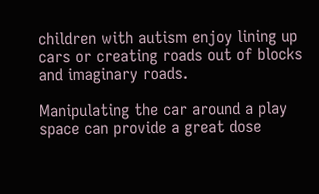children with autism enjoy lining up cars or creating roads out of blocks and imaginary roads.

Manipulating the car around a play space can provide a great dose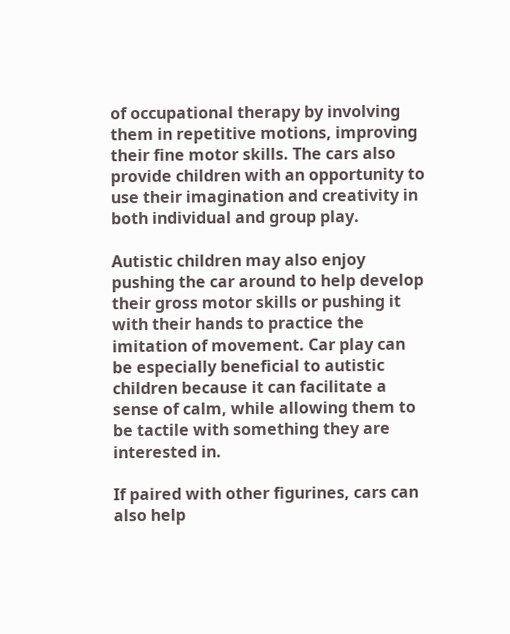of occupational therapy by involving them in repetitive motions, improving their fine motor skills. The cars also provide children with an opportunity to use their imagination and creativity in both individual and group play.

Autistic children may also enjoy pushing the car around to help develop their gross motor skills or pushing it with their hands to practice the imitation of movement. Car play can be especially beneficial to autistic children because it can facilitate a sense of calm, while allowing them to be tactile with something they are interested in.

If paired with other figurines, cars can also help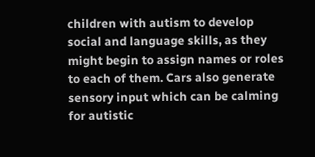children with autism to develop social and language skills, as they might begin to assign names or roles to each of them. Cars also generate sensory input which can be calming for autistic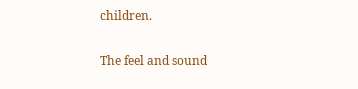children.

The feel and sound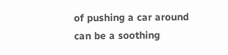of pushing a car around can be a soothing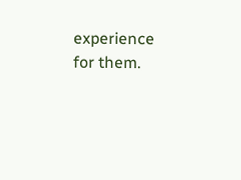experience for them.